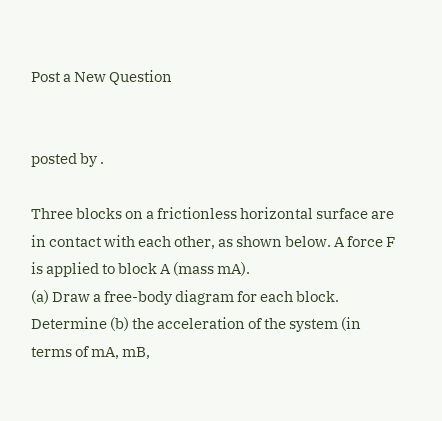Post a New Question


posted by .

Three blocks on a frictionless horizontal surface are in contact with each other, as shown below. A force F is applied to block A (mass mA).
(a) Draw a free-body diagram for each block. Determine (b) the acceleration of the system (in terms of mA, mB,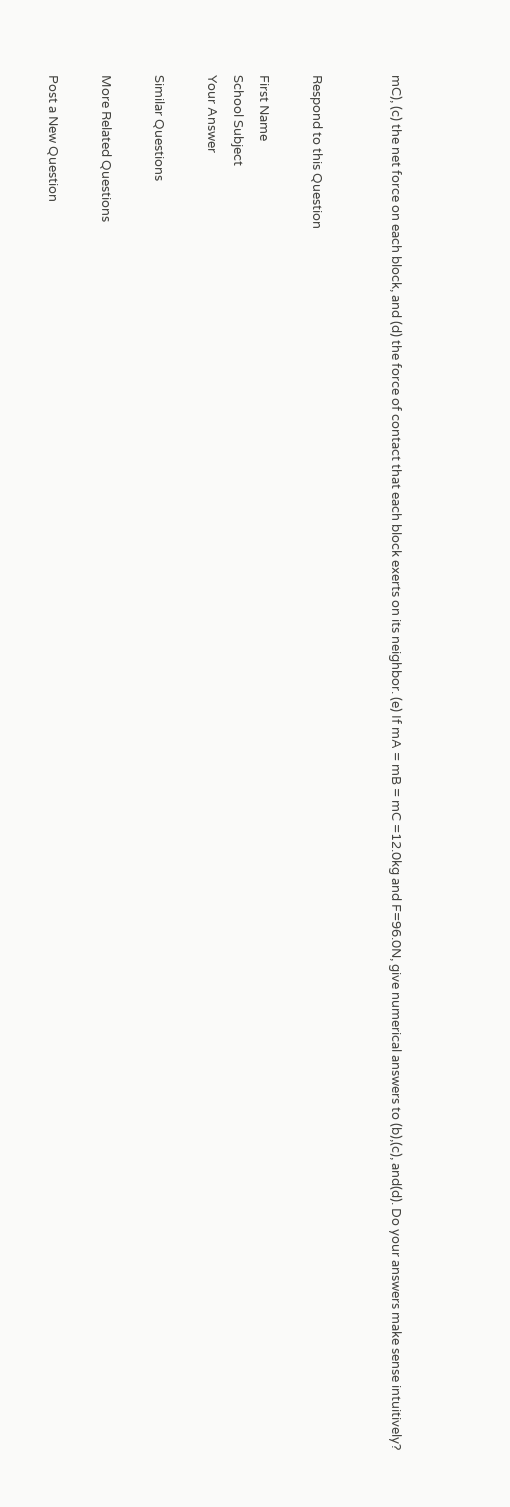mC), (c) the net force on each block, and (d) the force of contact that each block exerts on its neighbor. (e) If mA = mB = mC =12.0kg and F=96.0N, give numerical answers to (b),(c), and(d). Do your answers make sense intuitively?


Respond to this Question

First Name
School Subject
Your Answer

Similar Questions

More Related Questions

Post a New Question